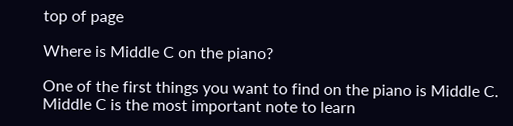top of page

Where is Middle C on the piano?

One of the first things you want to find on the piano is Middle C. Middle C is the most important note to learn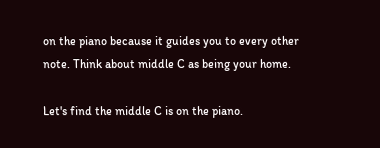on the piano because it guides you to every other note. Think about middle C as being your home.

Let's find the middle C is on the piano.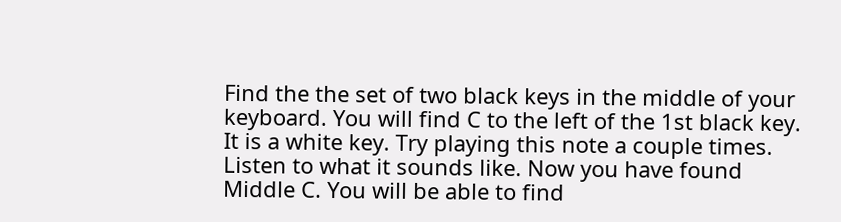Find the the set of two black keys in the middle of your keyboard. You will find C to the left of the 1st black key. It is a white key. Try playing this note a couple times. Listen to what it sounds like. Now you have found Middle C. You will be able to find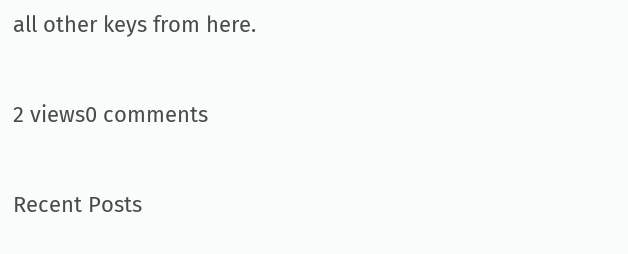all other keys from here.

2 views0 comments

Recent Posts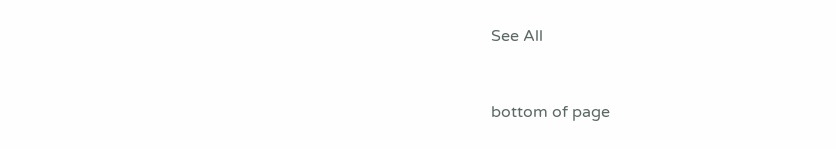See All


bottom of page